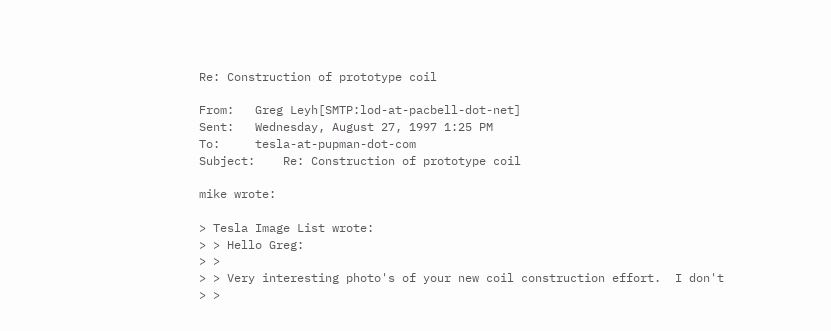Re: Construction of prototype coil

From:   Greg Leyh[SMTP:lod-at-pacbell-dot-net]
Sent:   Wednesday, August 27, 1997 1:25 PM
To:     tesla-at-pupman-dot-com
Subject:    Re: Construction of prototype coil

mike wrote:

> Tesla Image List wrote:
> > Hello Greg:
> >
> > Very interesting photo's of your new coil construction effort.  I don't
> >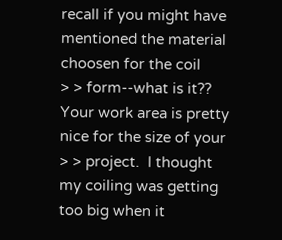recall if you might have mentioned the material choosen for the coil
> > form--what is it??  Your work area is pretty nice for the size of your
> > project.  I thought my coiling was getting too big when it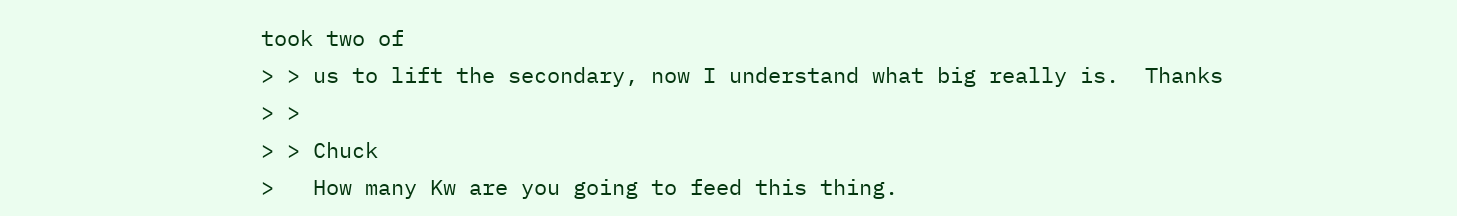took two of
> > us to lift the secondary, now I understand what big really is.  Thanks
> >
> > Chuck
>   How many Kw are you going to feed this thing.